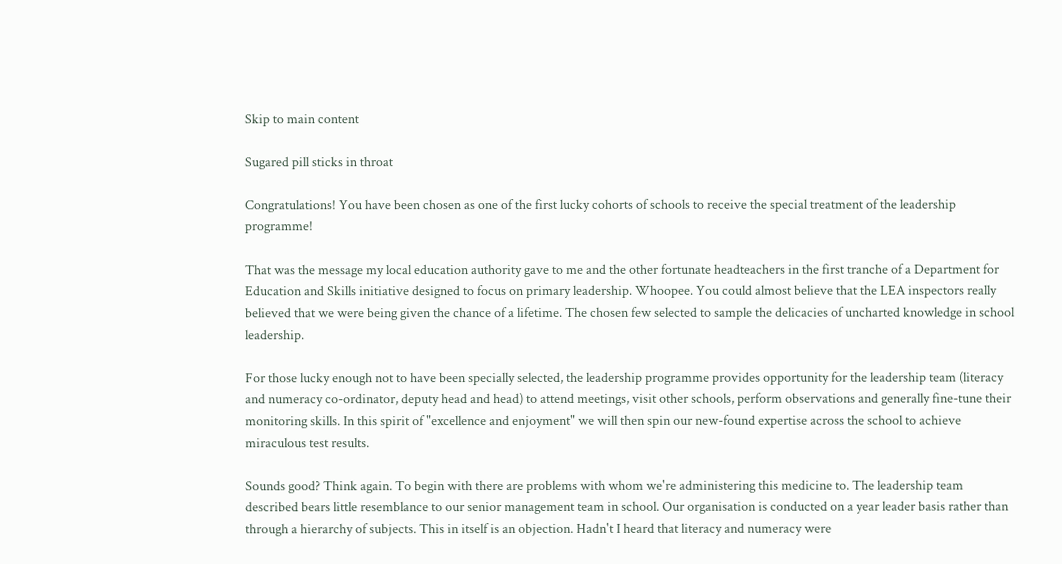Skip to main content

Sugared pill sticks in throat

Congratulations! You have been chosen as one of the first lucky cohorts of schools to receive the special treatment of the leadership programme!

That was the message my local education authority gave to me and the other fortunate headteachers in the first tranche of a Department for Education and Skills initiative designed to focus on primary leadership. Whoopee. You could almost believe that the LEA inspectors really believed that we were being given the chance of a lifetime. The chosen few selected to sample the delicacies of uncharted knowledge in school leadership.

For those lucky enough not to have been specially selected, the leadership programme provides opportunity for the leadership team (literacy and numeracy co-ordinator, deputy head and head) to attend meetings, visit other schools, perform observations and generally fine-tune their monitoring skills. In this spirit of "excellence and enjoyment" we will then spin our new-found expertise across the school to achieve miraculous test results.

Sounds good? Think again. To begin with there are problems with whom we're administering this medicine to. The leadership team described bears little resemblance to our senior management team in school. Our organisation is conducted on a year leader basis rather than through a hierarchy of subjects. This in itself is an objection. Hadn't I heard that literacy and numeracy were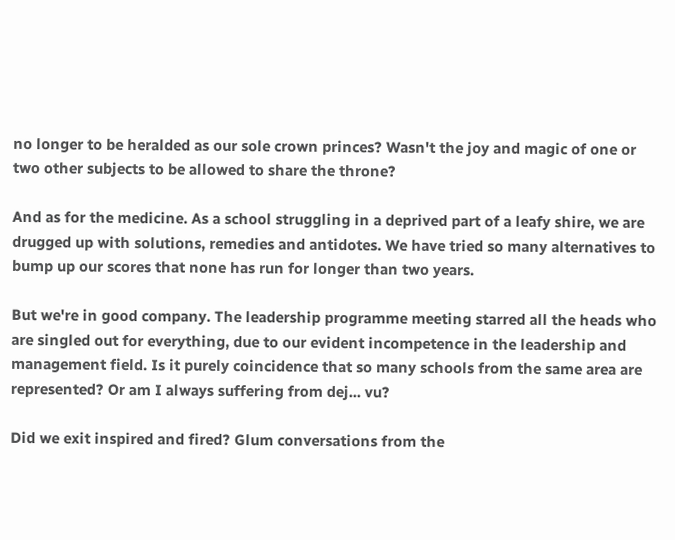no longer to be heralded as our sole crown princes? Wasn't the joy and magic of one or two other subjects to be allowed to share the throne?

And as for the medicine. As a school struggling in a deprived part of a leafy shire, we are drugged up with solutions, remedies and antidotes. We have tried so many alternatives to bump up our scores that none has run for longer than two years.

But we're in good company. The leadership programme meeting starred all the heads who are singled out for everything, due to our evident incompetence in the leadership and management field. Is it purely coincidence that so many schools from the same area are represented? Or am I always suffering from dej... vu?

Did we exit inspired and fired? Glum conversations from the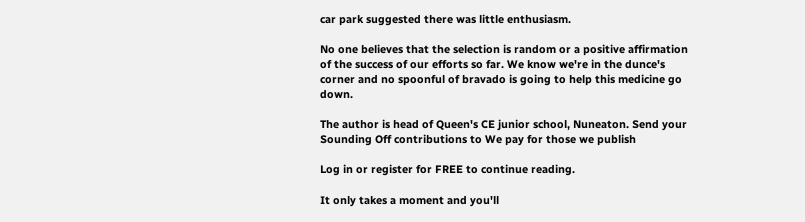car park suggested there was little enthusiasm.

No one believes that the selection is random or a positive affirmation of the success of our efforts so far. We know we're in the dunce's corner and no spoonful of bravado is going to help this medicine go down.

The author is head of Queen's CE junior school, Nuneaton. Send your Sounding Off contributions to We pay for those we publish

Log in or register for FREE to continue reading.

It only takes a moment and you'll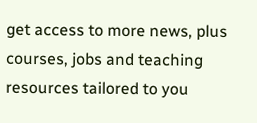get access to more news, plus courses, jobs and teaching resources tailored to you